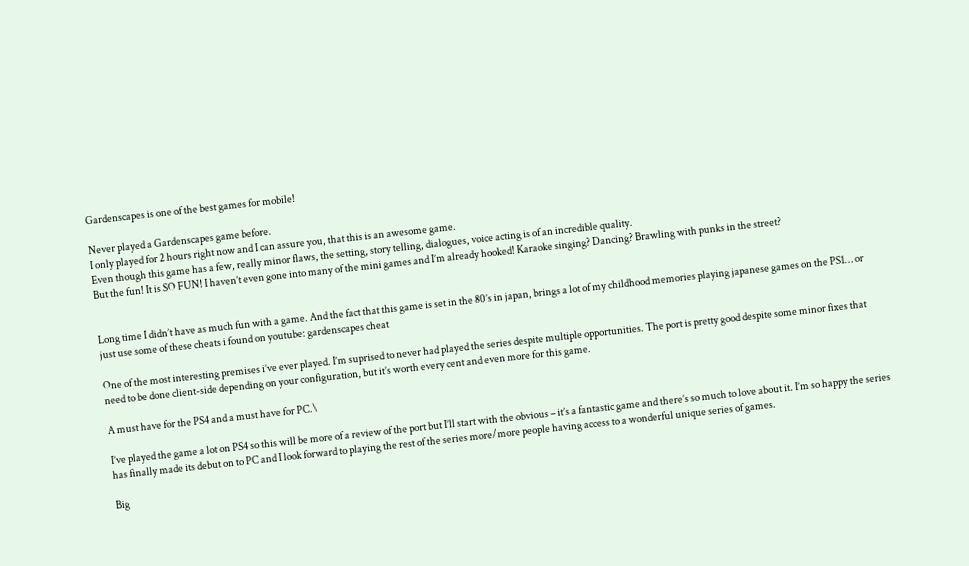Gardenscapes is one of the best games for mobile!

Never played a Gardenscapes game before.
I only played for 2 hours right now and I can assure you, that this is an awesome game.
Even though this game has a few, really minor flaws, the setting, story telling, dialogues, voice acting is of an incredible quality.
But the fun! It is SO FUN! I haven’t even gone into many of the mini games and I’m already hooked! Karaoke singing? Dancing? Brawling with punks in the street?


Long time I didn’t have as much fun with a game. And the fact that this game is set in the 80’s in japan, brings a lot of my childhood memories playing japanese games on the PS1… or just use some of these cheats i found on youtube: gardenscapes cheat

One of the most interesting premises i’ve ever played. I’m suprised to never had played the series despite multiple opportunities. The port is pretty good despite some minor fixes that need to be done client-side depending on your configuration, but it’s worth every cent and even more for this game.

A must have for the PS4 and a must have for PC.\

I’ve played the game a lot on PS4 so this will be more of a review of the port but I’ll start with the obvious – it’s a fantastic game and there’s so much to love about it. I’m so happy the series has finally made its debut on to PC and I look forward to playing the rest of the series more/more people having access to a wonderful unique series of games.

Big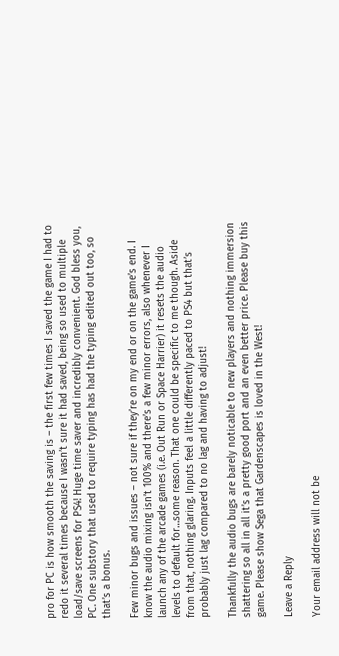pro for PC is how smooth the saving is – the first few times I saved the game I had to redo it several times because I wasn’t sure it had saved, being so used to multiple load/save screens for PS4! Huge time saver and incredibly convenient. God bless you, PC. One substory that used to require typing has had the typing edited out too, so that’s a bonus.

Few minor bugs and issues – not sure if they’re on my end or on the game’s end. I know the audio mixing isn’t 100% and there’s a few minor errors, also whenever I launch any of the arcade games (i.e. Out Run or Space Harrier) it resets the audio levels to default for…some reason. That one could be specific to me though. Aside from that, nothing glaring. Inputs feel a little differently paced to PS4 but that’s probably just lag compared to no lag and having to adjust!

Thankfully the audio bugs are barely noticable to new players and nothing immersion shattering so all in all it’s a pretty good port and an even better price. Please buy this game. Please show Sega that Gardenscapes is loved in the West!

Leave a Reply

Your email address will not be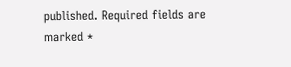published. Required fields are marked *